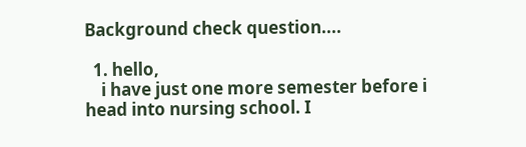Background check question....

  1. hello,
    i have just one more semester before i head into nursing school. I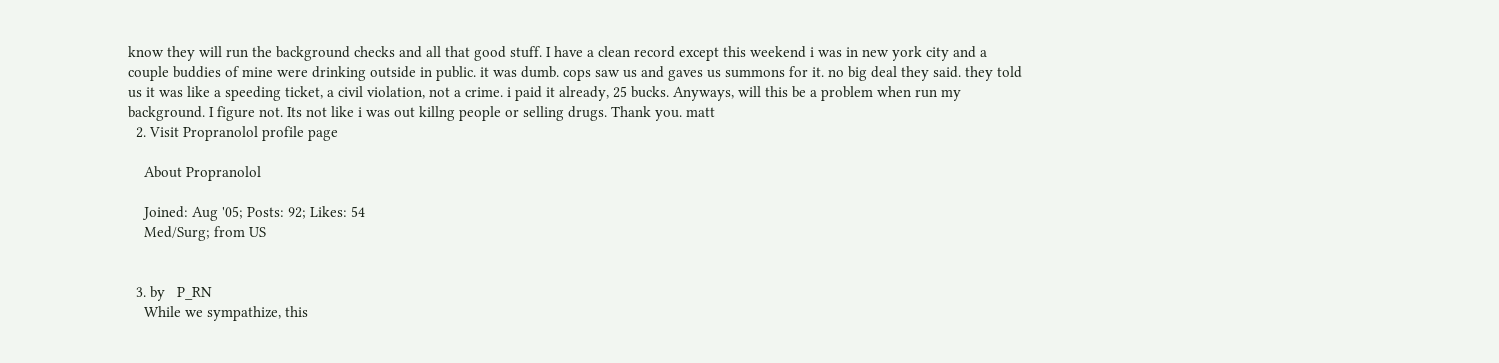know they will run the background checks and all that good stuff. I have a clean record except this weekend i was in new york city and a couple buddies of mine were drinking outside in public. it was dumb. cops saw us and gaves us summons for it. no big deal they said. they told us it was like a speeding ticket, a civil violation, not a crime. i paid it already, 25 bucks. Anyways, will this be a problem when run my background. I figure not. Its not like i was out killng people or selling drugs. Thank you. matt
  2. Visit Propranolol profile page

    About Propranolol

    Joined: Aug '05; Posts: 92; Likes: 54
    Med/Surg; from US


  3. by   P_RN
    While we sympathize, this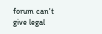forum can't give legal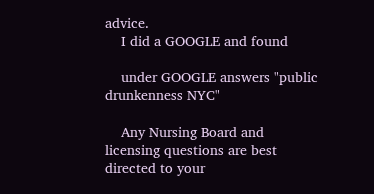advice.
    I did a GOOGLE and found

    under GOOGLE answers "public drunkenness NYC"

    Any Nursing Board and licensing questions are best directed to your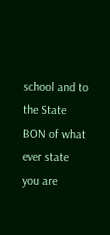school and to the State BON of what ever state you are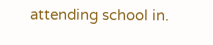attending school in.